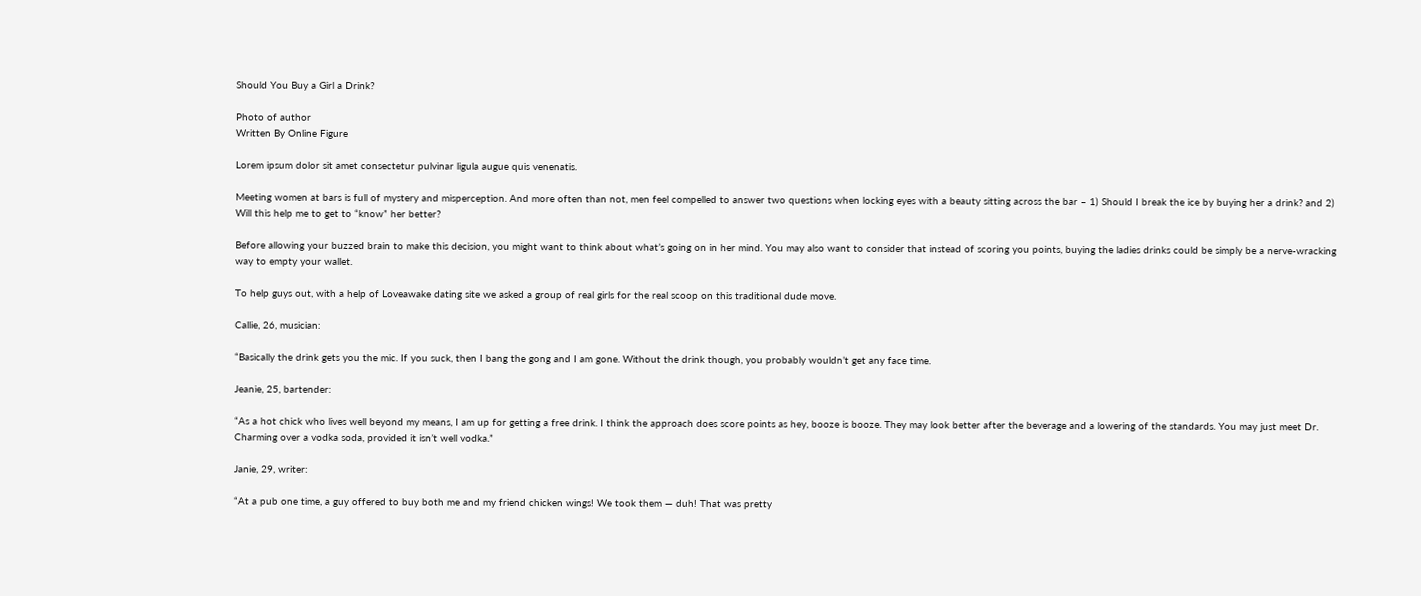Should You Buy a Girl a Drink?

Photo of author
Written By Online Figure

Lorem ipsum dolor sit amet consectetur pulvinar ligula augue quis venenatis.

Meeting women at bars is full of mystery and misperception. And more often than not, men feel compelled to answer two questions when locking eyes with a beauty sitting across the bar – 1) Should I break the ice by buying her a drink? and 2) Will this help me to get to “know” her better?

Before allowing your buzzed brain to make this decision, you might want to think about what’s going on in her mind. You may also want to consider that instead of scoring you points, buying the ladies drinks could be simply be a nerve-wracking way to empty your wallet.

To help guys out, with a help of Loveawake dating site we asked a group of real girls for the real scoop on this traditional dude move.

Callie, 26, musician:

“Basically the drink gets you the mic. If you suck, then I bang the gong and I am gone. Without the drink though, you probably wouldn’t get any face time.

Jeanie, 25, bartender:

“As a hot chick who lives well beyond my means, I am up for getting a free drink. I think the approach does score points as hey, booze is booze. They may look better after the beverage and a lowering of the standards. You may just meet Dr. Charming over a vodka soda, provided it isn’t well vodka.”

Janie, 29, writer:

“At a pub one time, a guy offered to buy both me and my friend chicken wings! We took them — duh! That was pretty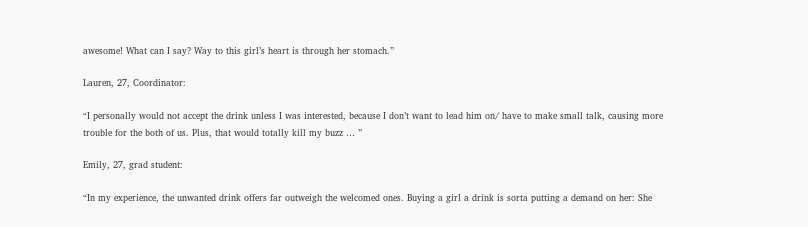awesome! What can I say? Way to this girl’s heart is through her stomach.”

Lauren, 27, Coordinator:

“I personally would not accept the drink unless I was interested, because I don’t want to lead him on/ have to make small talk, causing more trouble for the both of us. Plus, that would totally kill my buzz … ”

Emily, 27, grad student:

“In my experience, the unwanted drink offers far outweigh the welcomed ones. Buying a girl a drink is sorta putting a demand on her: She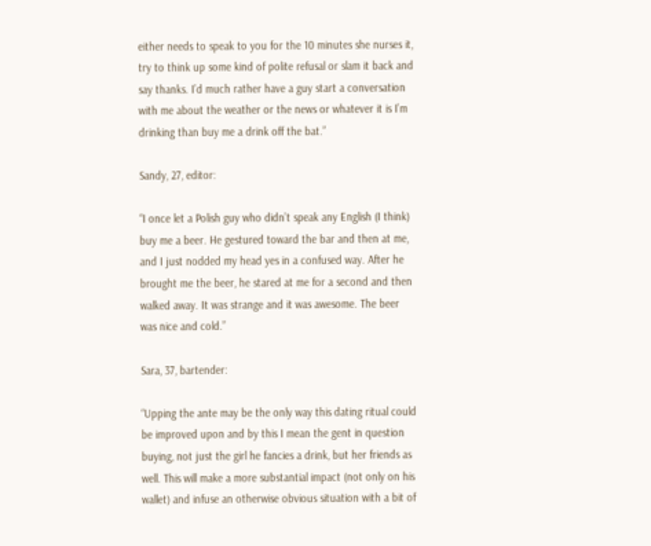either needs to speak to you for the 10 minutes she nurses it, try to think up some kind of polite refusal or slam it back and say thanks. I’d much rather have a guy start a conversation with me about the weather or the news or whatever it is I’m drinking than buy me a drink off the bat.”

Sandy, 27, editor:

“I once let a Polish guy who didn’t speak any English (I think) buy me a beer. He gestured toward the bar and then at me, and I just nodded my head yes in a confused way. After he brought me the beer, he stared at me for a second and then walked away. It was strange and it was awesome. The beer was nice and cold.”

Sara, 37, bartender:

“Upping the ante may be the only way this dating ritual could be improved upon and by this I mean the gent in question buying, not just the girl he fancies a drink, but her friends as well. This will make a more substantial impact (not only on his wallet) and infuse an otherwise obvious situation with a bit of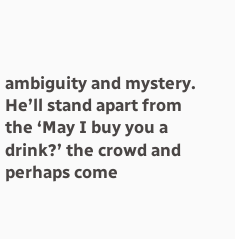ambiguity and mystery. He’ll stand apart from the ‘May I buy you a drink?’ the crowd and perhaps come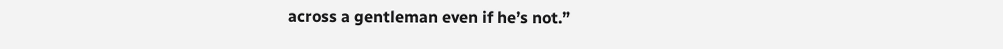across a gentleman even if he’s not.”